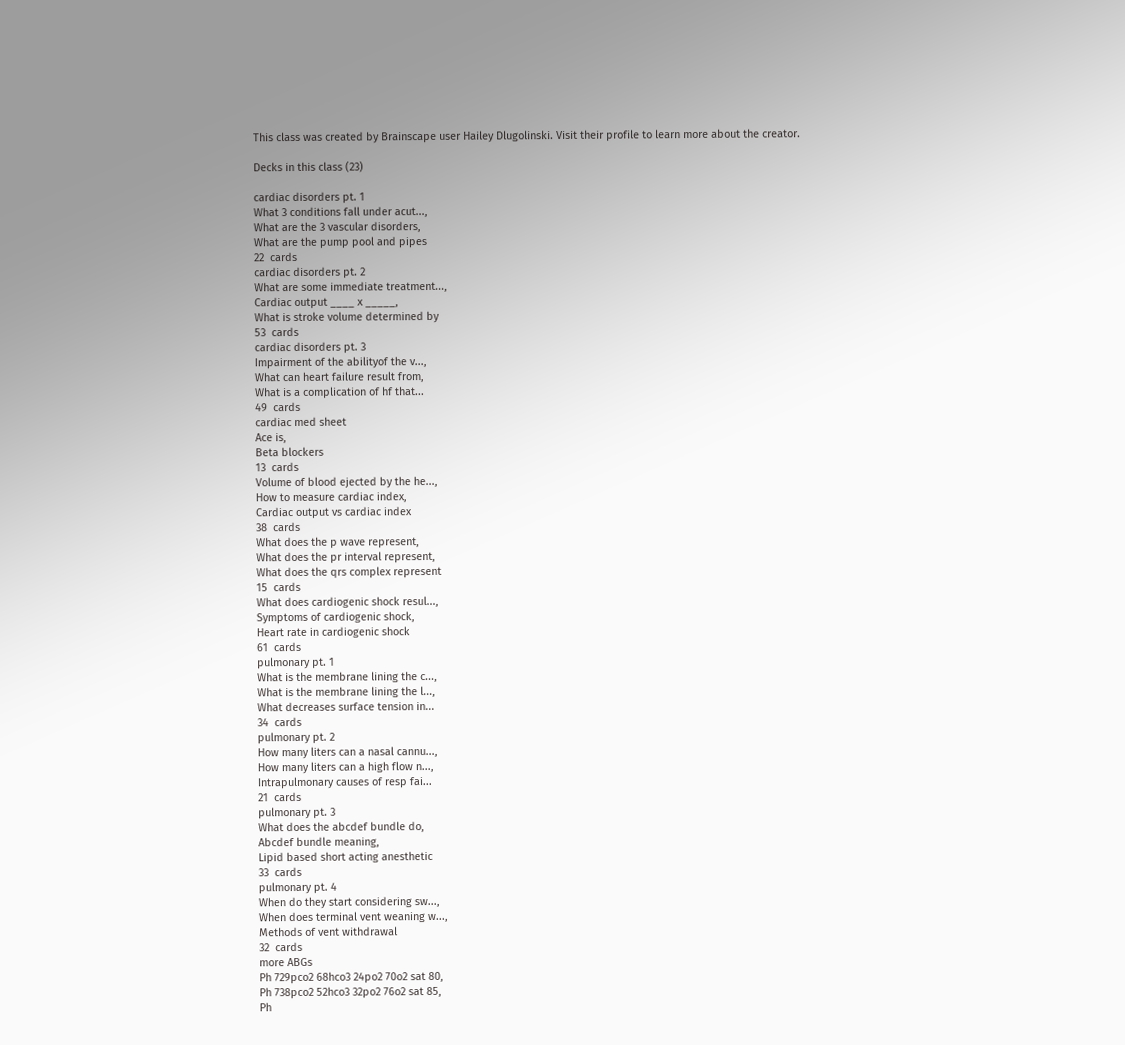This class was created by Brainscape user Hailey Dlugolinski. Visit their profile to learn more about the creator.

Decks in this class (23)

cardiac disorders pt. 1
What 3 conditions fall under acut...,
What are the 3 vascular disorders,
What are the pump pool and pipes
22  cards
cardiac disorders pt. 2
What are some immediate treatment...,
Cardiac output ____ x _____,
What is stroke volume determined by
53  cards
cardiac disorders pt. 3
Impairment of the abilityof the v...,
What can heart failure result from,
What is a complication of hf that...
49  cards
cardiac med sheet
Ace is,
Beta blockers
13  cards
Volume of blood ejected by the he...,
How to measure cardiac index,
Cardiac output vs cardiac index
38  cards
What does the p wave represent,
What does the pr interval represent,
What does the qrs complex represent
15  cards
What does cardiogenic shock resul...,
Symptoms of cardiogenic shock,
Heart rate in cardiogenic shock
61  cards
pulmonary pt. 1
What is the membrane lining the c...,
What is the membrane lining the l...,
What decreases surface tension in...
34  cards
pulmonary pt. 2
How many liters can a nasal cannu...,
How many liters can a high flow n...,
Intrapulmonary causes of resp fai...
21  cards
pulmonary pt. 3
What does the abcdef bundle do,
Abcdef bundle meaning,
Lipid based short acting anesthetic
33  cards
pulmonary pt. 4
When do they start considering sw...,
When does terminal vent weaning w...,
Methods of vent withdrawal
32  cards
more ABGs
Ph 729pco2 68hco3 24po2 70o2 sat 80,
Ph 738pco2 52hco3 32po2 76o2 sat 85,
Ph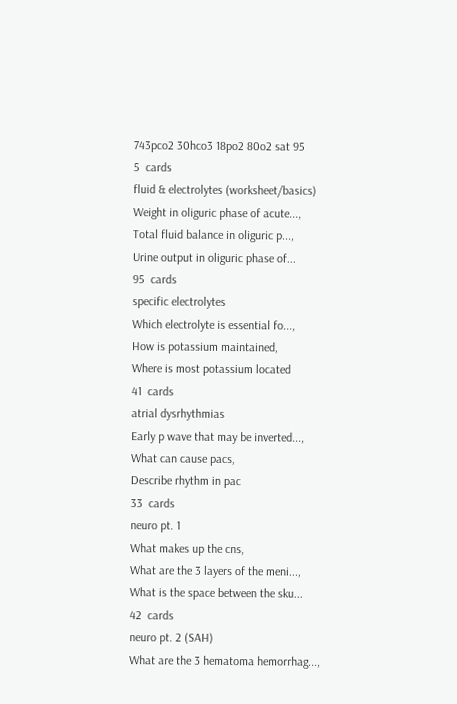743pco2 30hco3 18po2 80o2 sat 95
5  cards
fluid & electrolytes (worksheet/basics)
Weight in oliguric phase of acute...,
Total fluid balance in oliguric p...,
Urine output in oliguric phase of...
95  cards
specific electrolytes
Which electrolyte is essential fo...,
How is potassium maintained,
Where is most potassium located
41  cards
atrial dysrhythmias
Early p wave that may be inverted...,
What can cause pacs,
Describe rhythm in pac
33  cards
neuro pt. 1
What makes up the cns,
What are the 3 layers of the meni...,
What is the space between the sku...
42  cards
neuro pt. 2 (SAH)
What are the 3 hematoma hemorrhag...,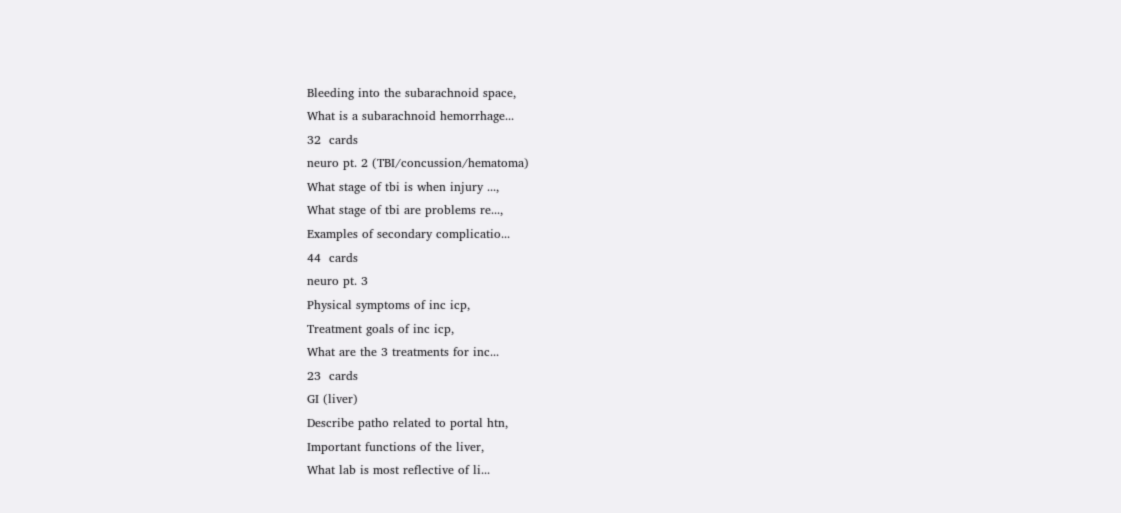Bleeding into the subarachnoid space,
What is a subarachnoid hemorrhage...
32  cards
neuro pt. 2 (TBI/concussion/hematoma)
What stage of tbi is when injury ...,
What stage of tbi are problems re...,
Examples of secondary complicatio...
44  cards
neuro pt. 3
Physical symptoms of inc icp,
Treatment goals of inc icp,
What are the 3 treatments for inc...
23  cards
GI (liver)
Describe patho related to portal htn,
Important functions of the liver,
What lab is most reflective of li...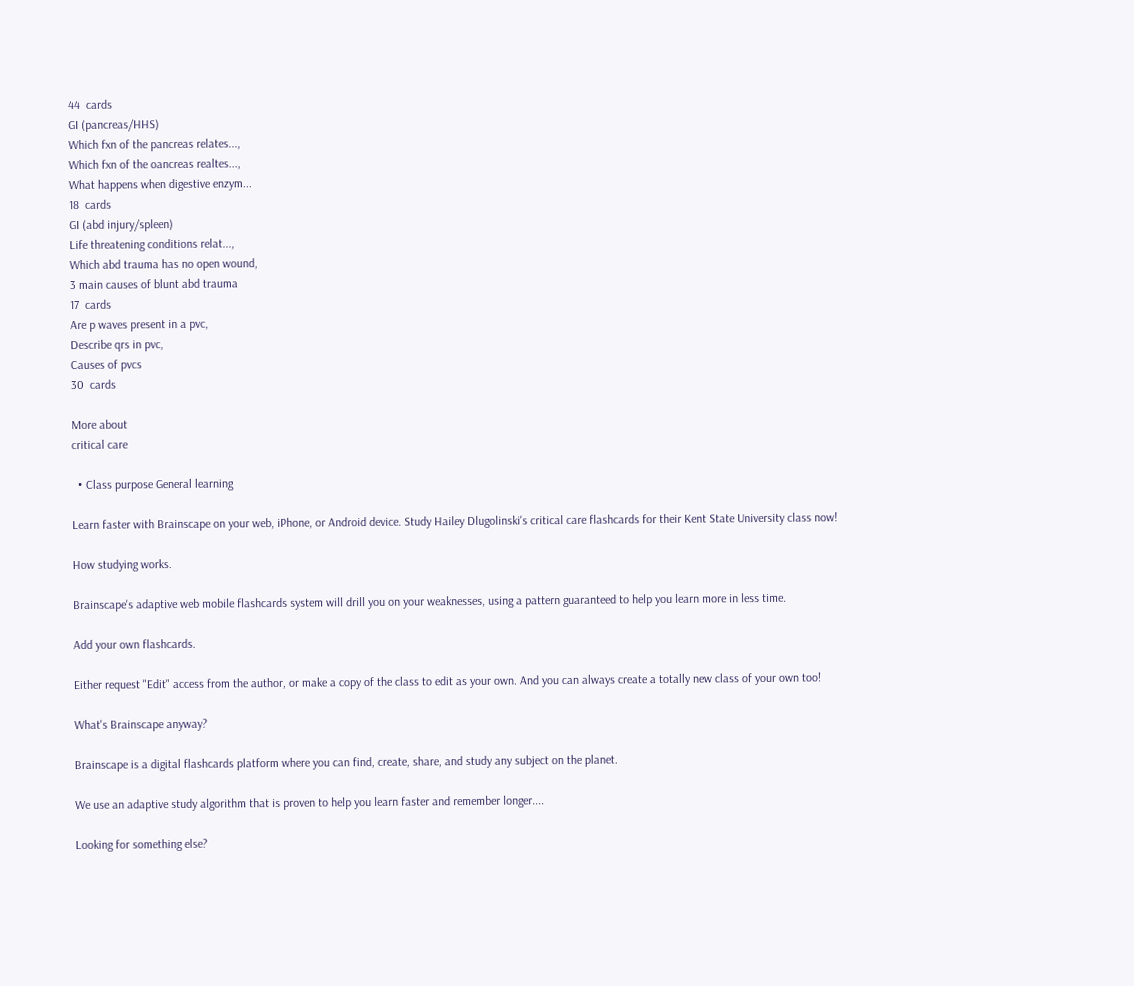44  cards
GI (pancreas/HHS)
Which fxn of the pancreas relates...,
Which fxn of the oancreas realtes...,
What happens when digestive enzym...
18  cards
GI (abd injury/spleen)
Life threatening conditions relat...,
Which abd trauma has no open wound,
3 main causes of blunt abd trauma
17  cards
Are p waves present in a pvc,
Describe qrs in pvc,
Causes of pvcs
30  cards

More about
critical care

  • Class purpose General learning

Learn faster with Brainscape on your web, iPhone, or Android device. Study Hailey Dlugolinski's critical care flashcards for their Kent State University class now!

How studying works.

Brainscape's adaptive web mobile flashcards system will drill you on your weaknesses, using a pattern guaranteed to help you learn more in less time.

Add your own flashcards.

Either request "Edit" access from the author, or make a copy of the class to edit as your own. And you can always create a totally new class of your own too!

What's Brainscape anyway?

Brainscape is a digital flashcards platform where you can find, create, share, and study any subject on the planet.

We use an adaptive study algorithm that is proven to help you learn faster and remember longer....

Looking for something else?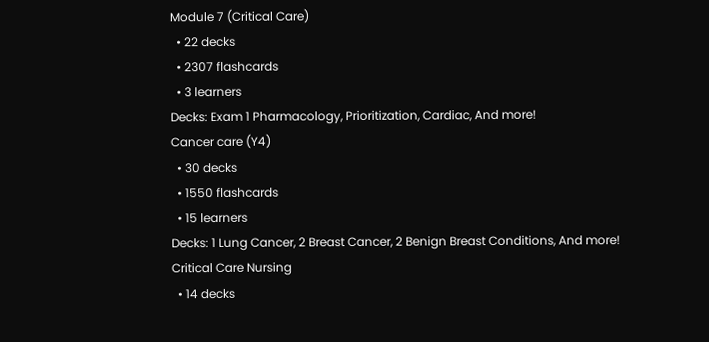Module 7 (Critical Care)
  • 22 decks
  • 2307 flashcards
  • 3 learners
Decks: Exam 1 Pharmacology, Prioritization, Cardiac, And more!
Cancer care (Y4)
  • 30 decks
  • 1550 flashcards
  • 15 learners
Decks: 1 Lung Cancer, 2 Breast Cancer, 2 Benign Breast Conditions, And more!
Critical Care Nursing
  • 14 decks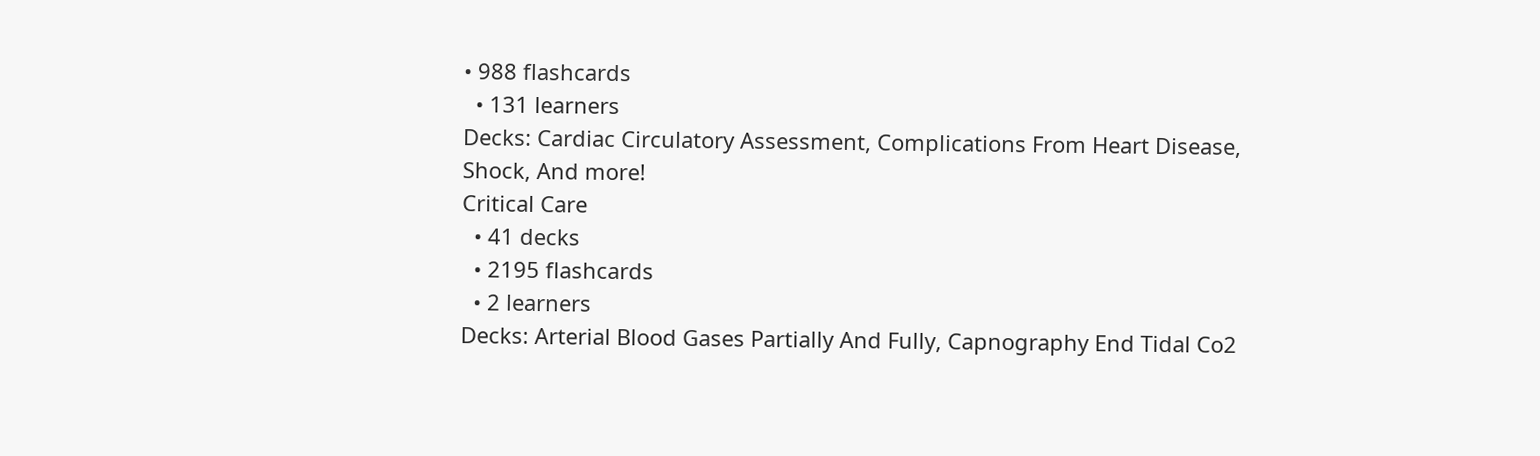• 988 flashcards
  • 131 learners
Decks: Cardiac Circulatory Assessment, Complications From Heart Disease, Shock, And more!
Critical Care
  • 41 decks
  • 2195 flashcards
  • 2 learners
Decks: Arterial Blood Gases Partially And Fully, Capnography End Tidal Co2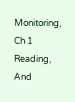Monitoring, Ch 1 Reading, And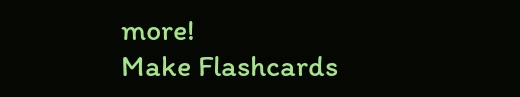more!
Make Flashcards